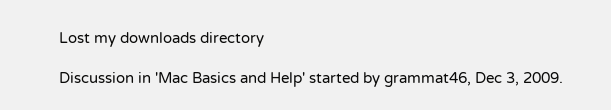Lost my downloads directory

Discussion in 'Mac Basics and Help' started by grammat46, Dec 3, 2009.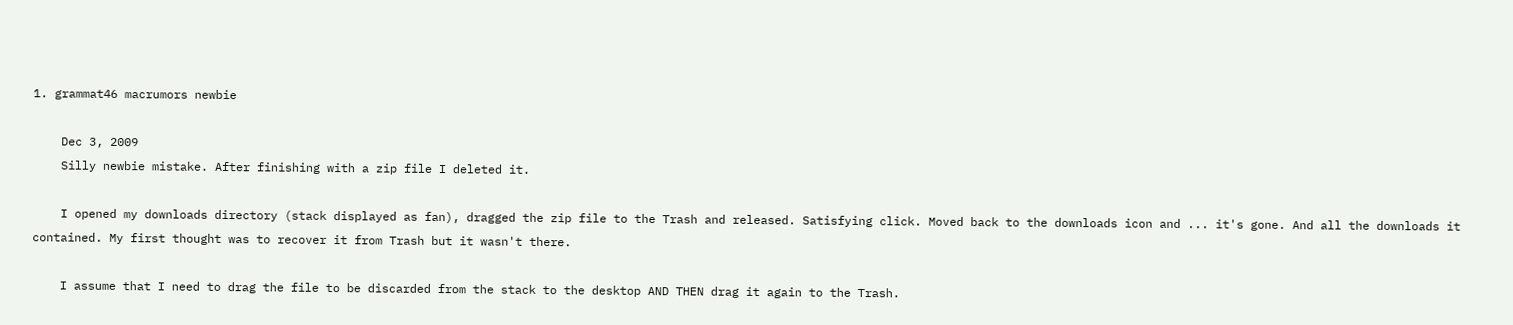1. grammat46 macrumors newbie

    Dec 3, 2009
    Silly newbie mistake. After finishing with a zip file I deleted it.

    I opened my downloads directory (stack displayed as fan), dragged the zip file to the Trash and released. Satisfying click. Moved back to the downloads icon and ... it's gone. And all the downloads it contained. My first thought was to recover it from Trash but it wasn't there.

    I assume that I need to drag the file to be discarded from the stack to the desktop AND THEN drag it again to the Trash.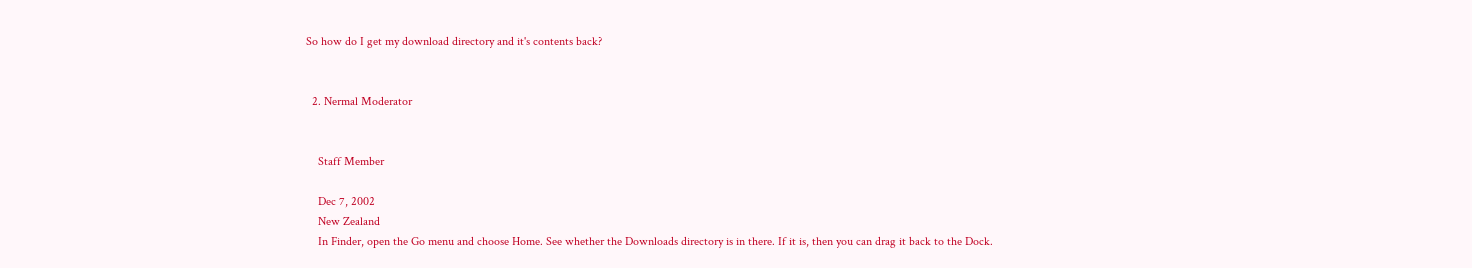So how do I get my download directory and it's contents back?


  2. Nermal Moderator


    Staff Member

    Dec 7, 2002
    New Zealand
    In Finder, open the Go menu and choose Home. See whether the Downloads directory is in there. If it is, then you can drag it back to the Dock.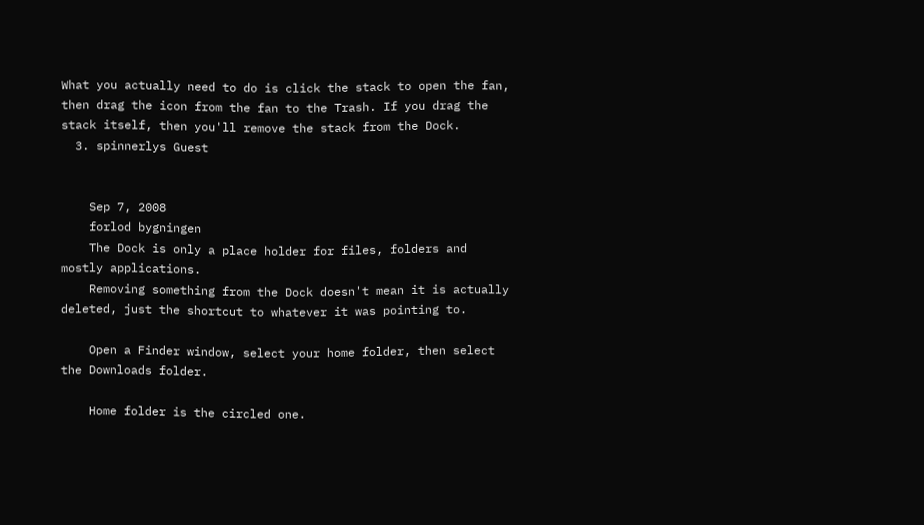What you actually need to do is click the stack to open the fan, then drag the icon from the fan to the Trash. If you drag the stack itself, then you'll remove the stack from the Dock.
  3. spinnerlys Guest


    Sep 7, 2008
    forlod bygningen
    The Dock is only a place holder for files, folders and mostly applications.
    Removing something from the Dock doesn't mean it is actually deleted, just the shortcut to whatever it was pointing to.

    Open a Finder window, select your home folder, then select the Downloads folder.

    Home folder is the circled one.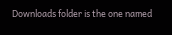Downloads folder is the one named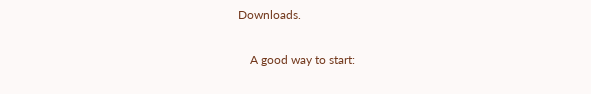Downloads.

    A good way to start: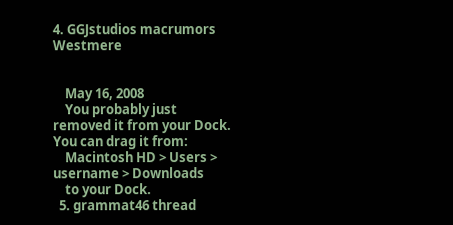4. GGJstudios macrumors Westmere


    May 16, 2008
    You probably just removed it from your Dock. You can drag it from:
    Macintosh HD > Users > username > Downloads
    to your Dock.
  5. grammat46 thread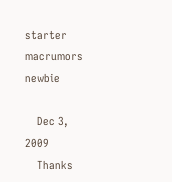starter macrumors newbie

    Dec 3, 2009
    Thanks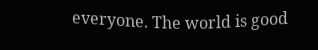everyone. The world is good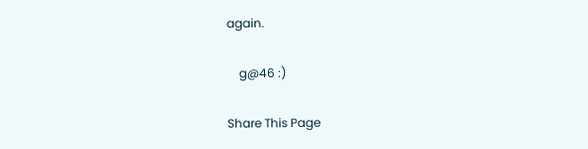again.

    g@46 :)

Share This Page